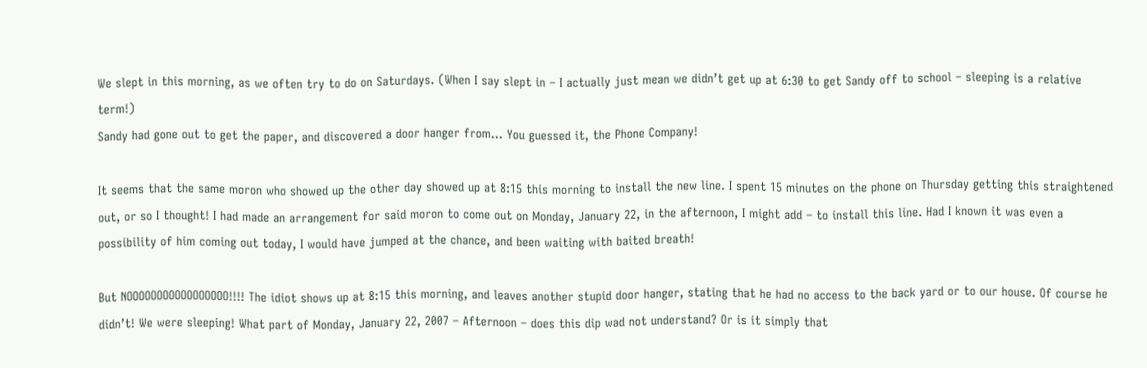We slept in this morning, as we often try to do on Saturdays. (When I say slept in – I actually just mean we didn’t get up at 6:30 to get Sandy off to school – sleeping is a relative term!)
Sandy had gone out to get the paper, and discovered a door hanger from… You guessed it, the Phone Company!

It seems that the same moron who showed up the other day showed up at 8:15 this morning to install the new line. I spent 15 minutes on the phone on Thursday getting this straightened out, or so I thought! I had made an arrangement for said moron to come out on Monday, January 22, in the afternoon, I might add – to install this line. Had I known it was even a possibility of him coming out today, I would have jumped at the chance, and been waiting with baited breath!

But NOOOOOOOOOOOOOOOOO!!!! The idiot shows up at 8:15 this morning, and leaves another stupid door hanger, stating that he had no access to the back yard or to our house. Of course he didn’t! We were sleeping! What part of Monday, January 22, 2007 – Afternoon – does this dip wad not understand? Or is it simply that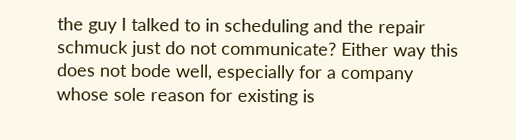the guy I talked to in scheduling and the repair schmuck just do not communicate? Either way this does not bode well, especially for a company whose sole reason for existing is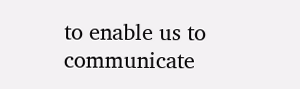to enable us to communicate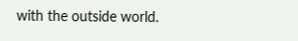with the outside world.